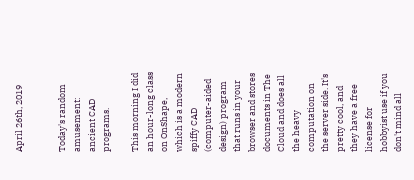April 26th, 2019


Today's random amusement: ancient CAD programs.

This morning I did an hour-long class on OnShape, which is a modern spiffy CAD (computer-aided design) program that runs in your browser and stores documents in The Cloud and does all the heavy computation on the server side. It's pretty cool, and they have a free license for hobbyist use if you don't mind all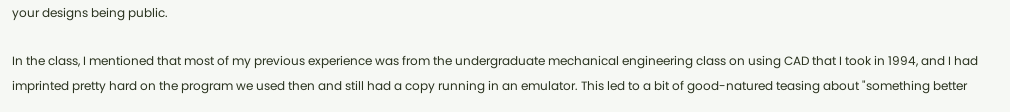your designs being public.

In the class, I mentioned that most of my previous experience was from the undergraduate mechanical engineering class on using CAD that I took in 1994, and I had imprinted pretty hard on the program we used then and still had a copy running in an emulator. This led to a bit of good-natured teasing about "something better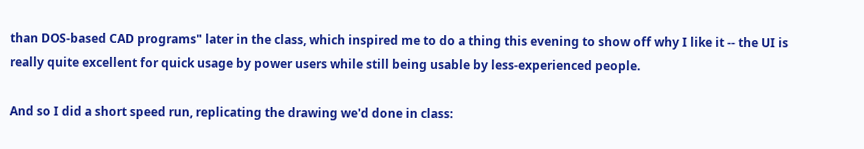than DOS-based CAD programs" later in the class, which inspired me to do a thing this evening to show off why I like it -- the UI is really quite excellent for quick usage by power users while still being usable by less-experienced people.

And so I did a short speed run, replicating the drawing we'd done in class: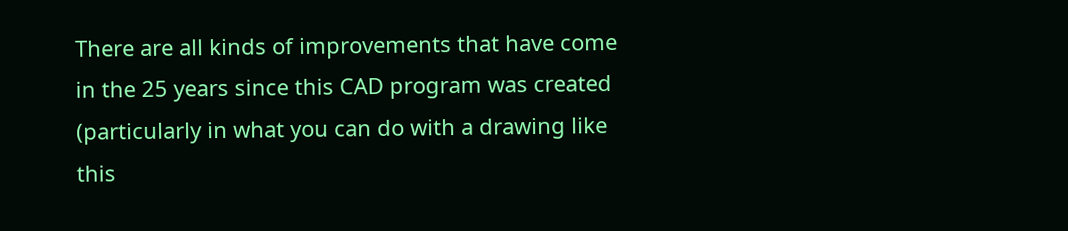There are all kinds of improvements that have come in the 25 years since this CAD program was created (particularly in what you can do with a drawing like this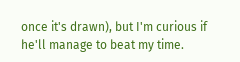once it's drawn), but I'm curious if he'll manage to beat my time.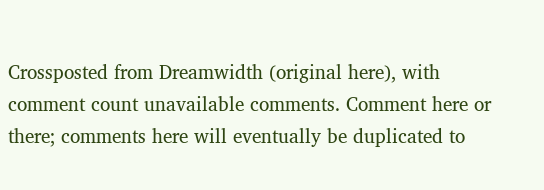Crossposted from Dreamwidth (original here), with comment count unavailable comments. Comment here or there; comments here will eventually be duplicated to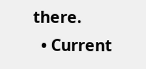there.
  • Current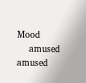Mood
    amused amused